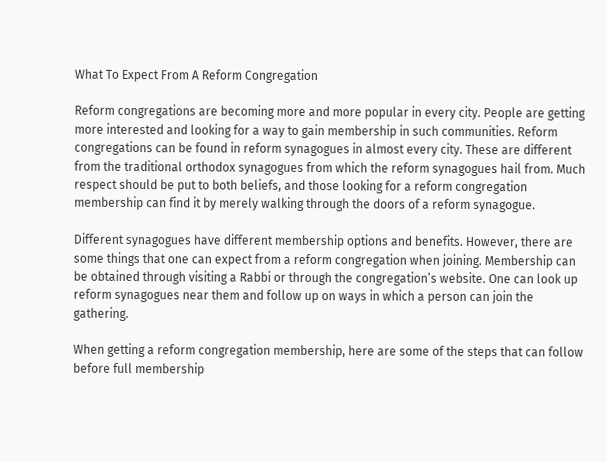What To Expect From A Reform Congregation

Reform congregations are becoming more and more popular in every city. People are getting more interested and looking for a way to gain membership in such communities. Reform congregations can be found in reform synagogues in almost every city. These are different from the traditional orthodox synagogues from which the reform synagogues hail from. Much respect should be put to both beliefs, and those looking for a reform congregation membership can find it by merely walking through the doors of a reform synagogue.

Different synagogues have different membership options and benefits. However, there are some things that one can expect from a reform congregation when joining. Membership can be obtained through visiting a Rabbi or through the congregation’s website. One can look up reform synagogues near them and follow up on ways in which a person can join the gathering.

When getting a reform congregation membership, here are some of the steps that can follow before full membership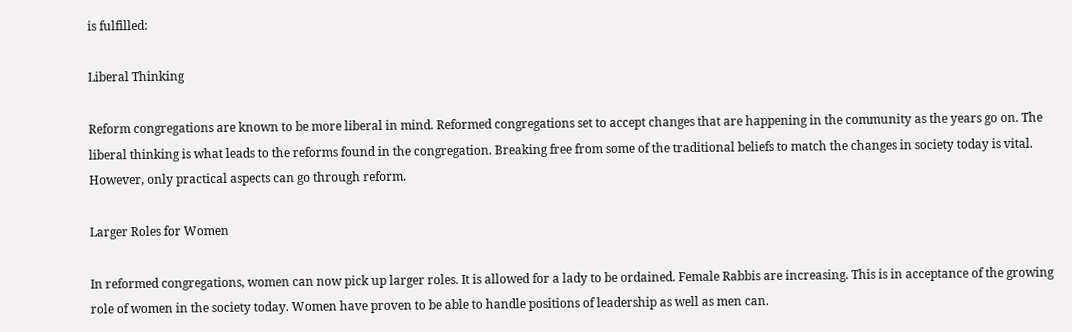is fulfilled:

Liberal Thinking

Reform congregations are known to be more liberal in mind. Reformed congregations set to accept changes that are happening in the community as the years go on. The liberal thinking is what leads to the reforms found in the congregation. Breaking free from some of the traditional beliefs to match the changes in society today is vital. However, only practical aspects can go through reform.

Larger Roles for Women

In reformed congregations, women can now pick up larger roles. It is allowed for a lady to be ordained. Female Rabbis are increasing. This is in acceptance of the growing role of women in the society today. Women have proven to be able to handle positions of leadership as well as men can.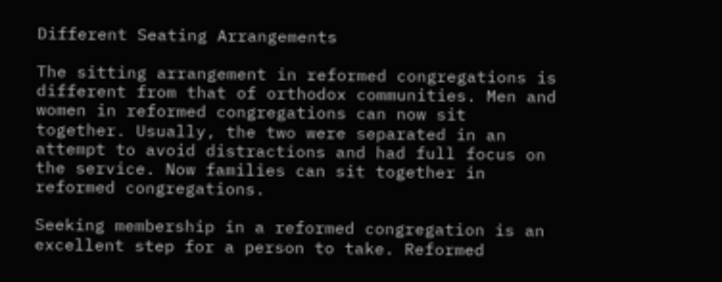Different Seating Arrangements

The sitting arrangement in reformed congregations is different from that of orthodox communities. Men and women in reformed congregations can now sit together. Usually, the two were separated in an attempt to avoid distractions and had full focus on the service. Now families can sit together in reformed congregations.

Seeking membership in a reformed congregation is an excellent step for a person to take. Reformed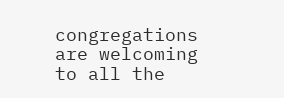congregations are welcoming to all the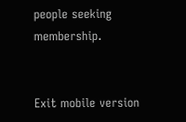people seeking membership.


Exit mobile version